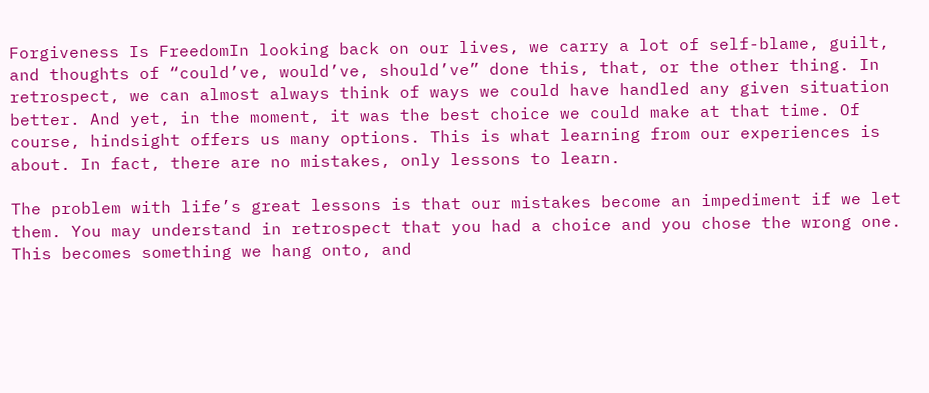Forgiveness Is FreedomIn looking back on our lives, we carry a lot of self-blame, guilt, and thoughts of “could’ve, would’ve, should’ve” done this, that, or the other thing. In retrospect, we can almost always think of ways we could have handled any given situation better. And yet, in the moment, it was the best choice we could make at that time. Of course, hindsight offers us many options. This is what learning from our experiences is about. In fact, there are no mistakes, only lessons to learn.

The problem with life’s great lessons is that our mistakes become an impediment if we let them. You may understand in retrospect that you had a choice and you chose the wrong one. This becomes something we hang onto, and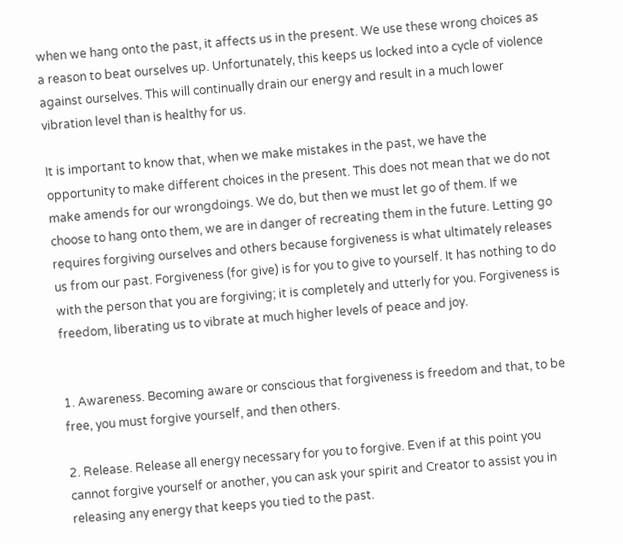when we hang onto the past, it affects us in the present. We use these wrong choices as a reason to beat ourselves up. Unfortunately, this keeps us locked into a cycle of violence against ourselves. This will continually drain our energy and result in a much lower vibration level than is healthy for us.

It is important to know that, when we make mistakes in the past, we have the opportunity to make different choices in the present. This does not mean that we do not make amends for our wrongdoings. We do, but then we must let go of them. If we choose to hang onto them, we are in danger of recreating them in the future. Letting go requires forgiving ourselves and others because forgiveness is what ultimately releases us from our past. Forgiveness (for give) is for you to give to yourself. It has nothing to do with the person that you are forgiving; it is completely and utterly for you. Forgiveness is freedom, liberating us to vibrate at much higher levels of peace and joy.


1. Awareness. Becoming aware or conscious that forgiveness is freedom and that, to be free, you must forgive yourself, and then others.

2. Release. Release all energy necessary for you to forgive. Even if at this point you cannot forgive yourself or another, you can ask your spirit and Creator to assist you in releasing any energy that keeps you tied to the past.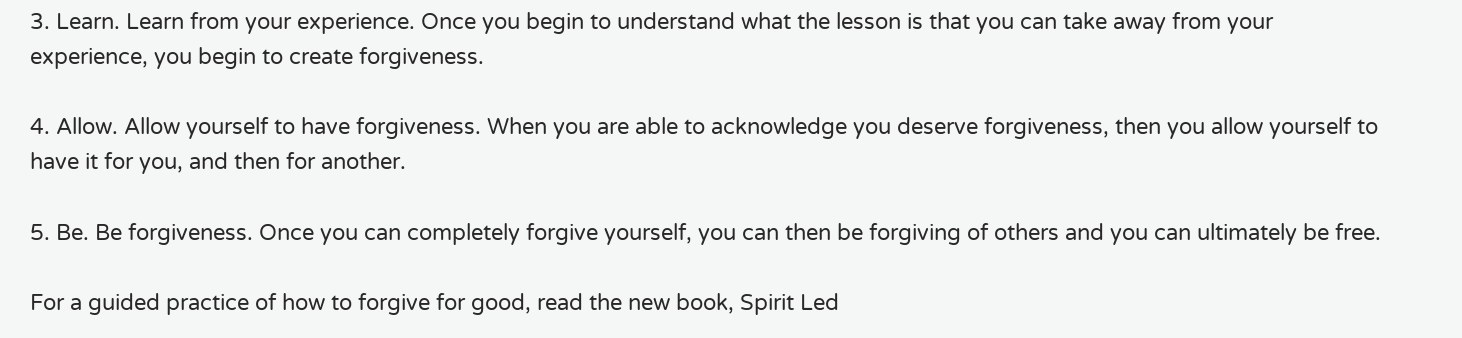3. Learn. Learn from your experience. Once you begin to understand what the lesson is that you can take away from your experience, you begin to create forgiveness.

4. Allow. Allow yourself to have forgiveness. When you are able to acknowledge you deserve forgiveness, then you allow yourself to have it for you, and then for another.

5. Be. Be forgiveness. Once you can completely forgive yourself, you can then be forgiving of others and you can ultimately be free.

For a guided practice of how to forgive for good, read the new book, Spirit Led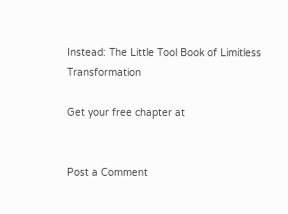Instead: The Little Tool Book of Limitless Transformation

Get your free chapter at


Post a Comment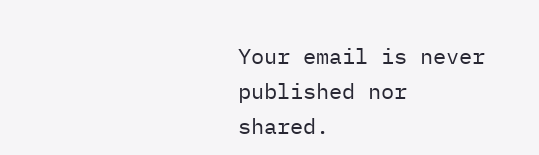Your email is never published nor shared.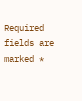Required fields are marked *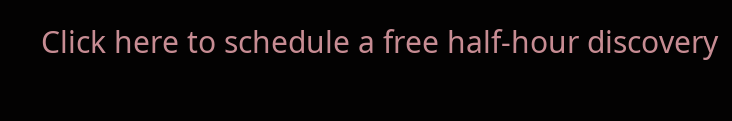Click here to schedule a free half-hour discovery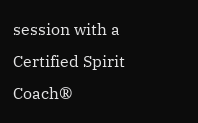session with a Certified Spirit Coach®